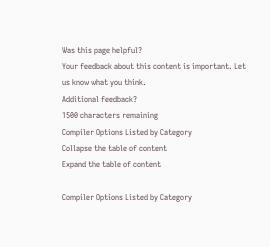Was this page helpful?
Your feedback about this content is important. Let us know what you think.
Additional feedback?
1500 characters remaining
Compiler Options Listed by Category
Collapse the table of content
Expand the table of content

Compiler Options Listed by Category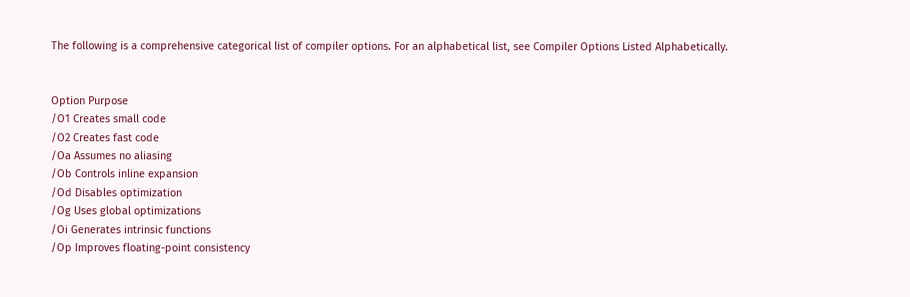The following is a comprehensive categorical list of compiler options. For an alphabetical list, see Compiler Options Listed Alphabetically.


Option Purpose
/O1 Creates small code
/O2 Creates fast code
/Oa Assumes no aliasing
/Ob Controls inline expansion
/Od Disables optimization
/Og Uses global optimizations
/Oi Generates intrinsic functions
/Op Improves floating-point consistency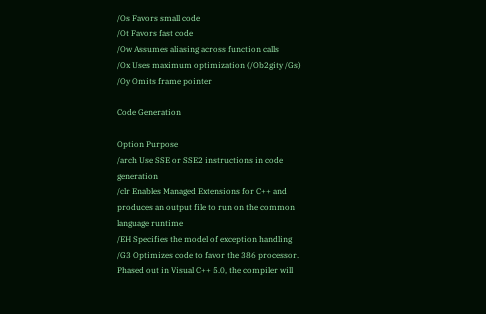/Os Favors small code
/Ot Favors fast code
/Ow Assumes aliasing across function calls
/Ox Uses maximum optimization (/Ob2gity /Gs)
/Oy Omits frame pointer

Code Generation

Option Purpose
/arch Use SSE or SSE2 instructions in code generation
/clr Enables Managed Extensions for C++ and produces an output file to run on the common language runtime
/EH Specifies the model of exception handling
/G3 Optimizes code to favor the 386 processor. Phased out in Visual C++ 5.0, the compiler will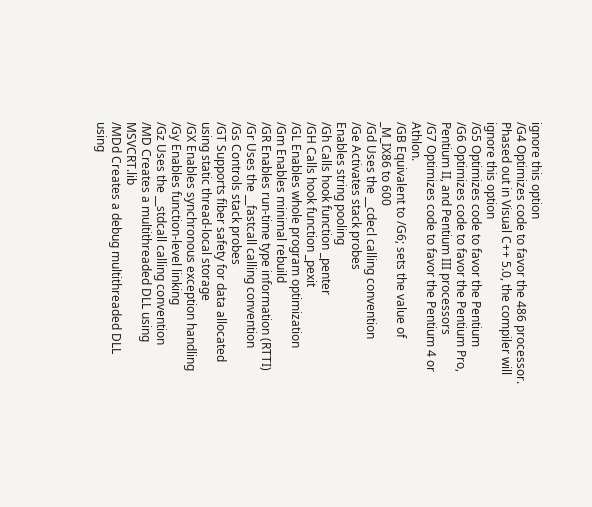ignore this option
/G4 Optimizes code to favor the 486 processor. Phased out in Visual C++ 5.0, the compiler will ignore this option
/G5 Optimizes code to favor the Pentium
/G6 Optimizes code to favor the Pentium Pro, Pentium II, and Pentium III processors
/G7 Optimizes code to favor the Pentium 4 or Athlon.
/GB Equivalent to /G6; sets the value of _M_IX86 to 600
/Gd Uses the __cdecl calling convention
/Ge Activates stack probes
Enables string pooling
/Gh Calls hook function _penter
/GH Calls hook function _pexit
/GL Enables whole program optimization
/Gm Enables minimal rebuild
/GR Enables run-time type information (RTTI)
/Gr Uses the __fastcall calling convention
/Gs Controls stack probes
/GT Supports fiber safety for data allocated using static thread-local storage
/GX Enables synchronous exception handling
/Gy Enables function-level linking
/Gz Uses the __stdcall calling convention
/MD Creates a multithreaded DLL using MSVCRT.lib
/MDd Creates a debug multithreaded DLL using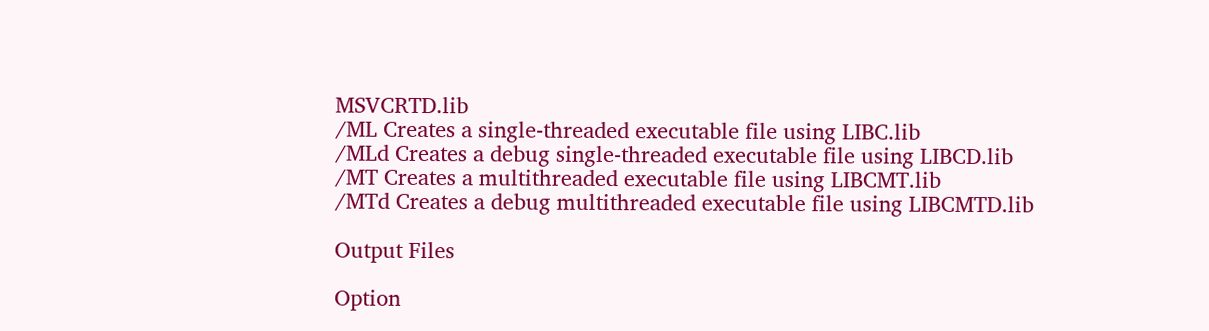MSVCRTD.lib
/ML Creates a single-threaded executable file using LIBC.lib
/MLd Creates a debug single-threaded executable file using LIBCD.lib
/MT Creates a multithreaded executable file using LIBCMT.lib
/MTd Creates a debug multithreaded executable file using LIBCMTD.lib

Output Files

Option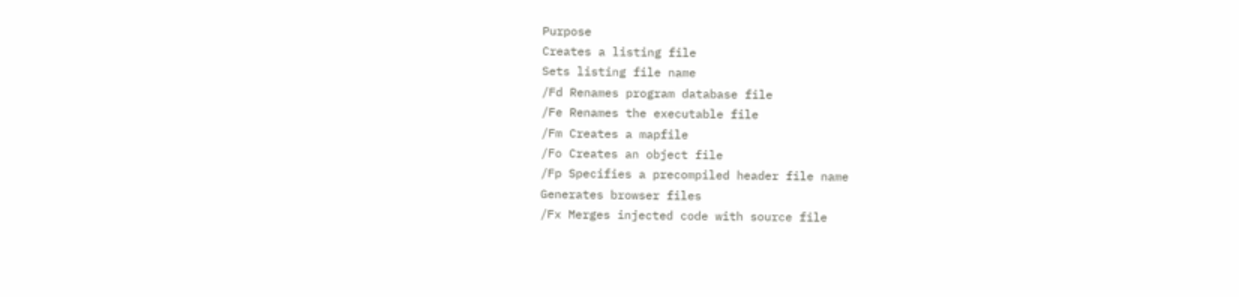Purpose
Creates a listing file
Sets listing file name
/Fd Renames program database file
/Fe Renames the executable file
/Fm Creates a mapfile
/Fo Creates an object file
/Fp Specifies a precompiled header file name
Generates browser files
/Fx Merges injected code with source file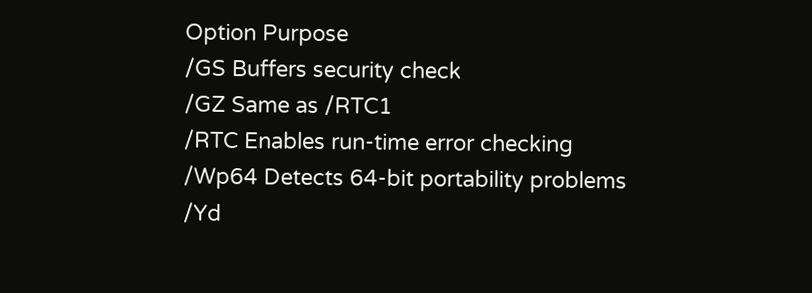Option Purpose
/GS Buffers security check
/GZ Same as /RTC1
/RTC Enables run-time error checking
/Wp64 Detects 64-bit portability problems
/Yd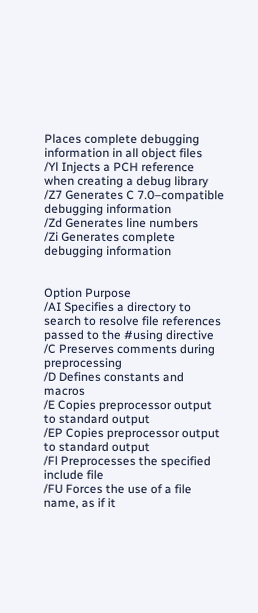Places complete debugging information in all object files
/Yl Injects a PCH reference when creating a debug library
/Z7 Generates C 7.0–compatible debugging information
/Zd Generates line numbers
/Zi Generates complete debugging information


Option Purpose
/AI Specifies a directory to search to resolve file references passed to the #using directive
/C Preserves comments during preprocessing
/D Defines constants and macros
/E Copies preprocessor output to standard output
/EP Copies preprocessor output to standard output
/Fl Preprocesses the specified include file
/FU Forces the use of a file name, as if it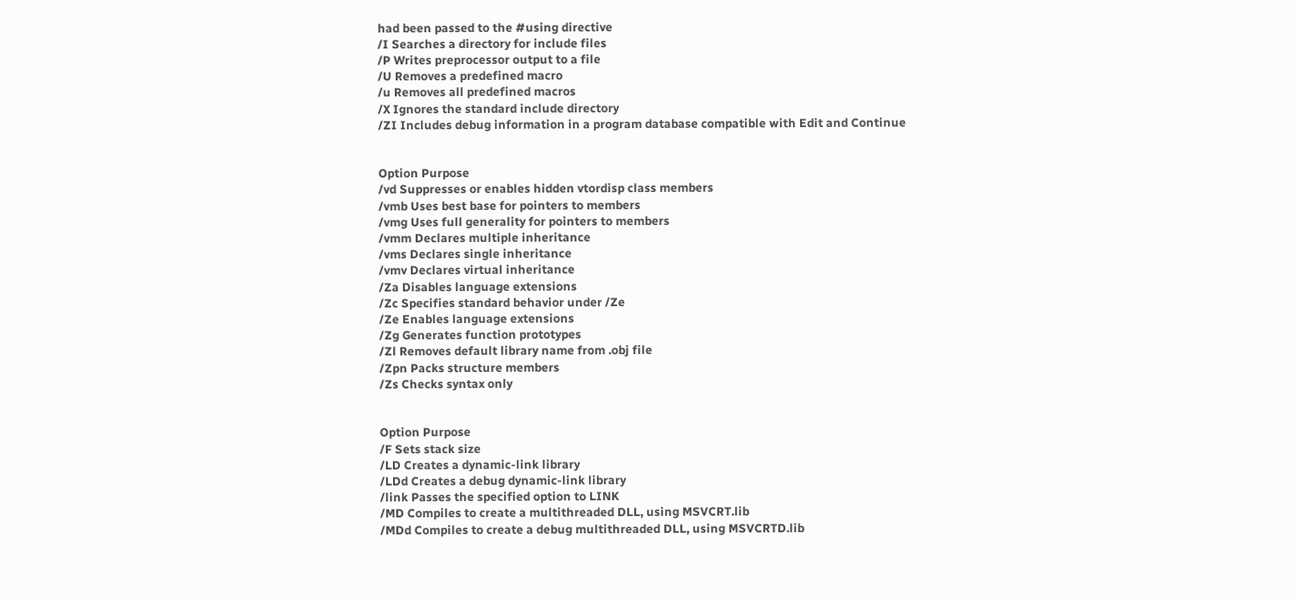had been passed to the #using directive
/I Searches a directory for include files
/P Writes preprocessor output to a file
/U Removes a predefined macro
/u Removes all predefined macros
/X Ignores the standard include directory
/ZI Includes debug information in a program database compatible with Edit and Continue


Option Purpose
/vd Suppresses or enables hidden vtordisp class members
/vmb Uses best base for pointers to members
/vmg Uses full generality for pointers to members
/vmm Declares multiple inheritance
/vms Declares single inheritance
/vmv Declares virtual inheritance
/Za Disables language extensions
/Zc Specifies standard behavior under /Ze
/Ze Enables language extensions
/Zg Generates function prototypes
/Zl Removes default library name from .obj file
/Zpn Packs structure members
/Zs Checks syntax only


Option Purpose
/F Sets stack size
/LD Creates a dynamic-link library
/LDd Creates a debug dynamic-link library
/link Passes the specified option to LINK
/MD Compiles to create a multithreaded DLL, using MSVCRT.lib
/MDd Compiles to create a debug multithreaded DLL, using MSVCRTD.lib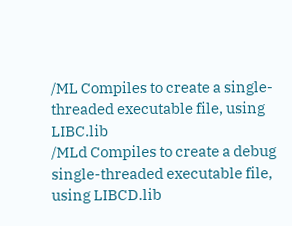/ML Compiles to create a single-threaded executable file, using LIBC.lib
/MLd Compiles to create a debug single-threaded executable file, using LIBCD.lib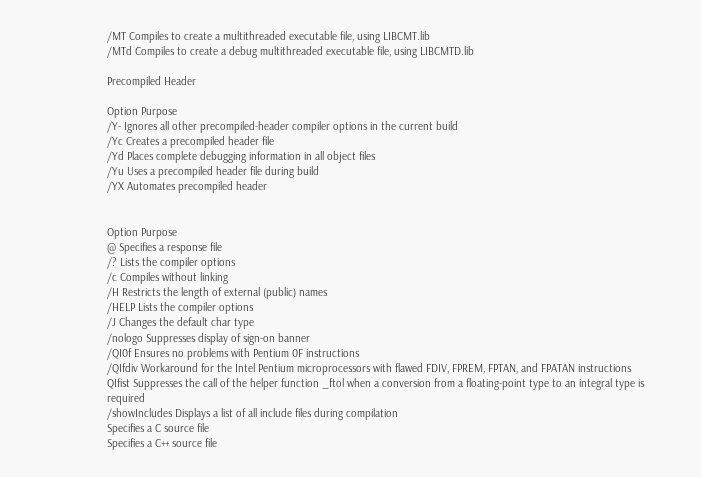/MT Compiles to create a multithreaded executable file, using LIBCMT.lib
/MTd Compiles to create a debug multithreaded executable file, using LIBCMTD.lib

Precompiled Header

Option Purpose
/Y- Ignores all other precompiled-header compiler options in the current build
/Yc Creates a precompiled header file
/Yd Places complete debugging information in all object files
/Yu Uses a precompiled header file during build
/YX Automates precompiled header


Option Purpose
@ Specifies a response file
/? Lists the compiler options
/c Compiles without linking
/H Restricts the length of external (public) names
/HELP Lists the compiler options
/J Changes the default char type
/nologo Suppresses display of sign-on banner
/QI0f Ensures no problems with Pentium 0F instructions
/QIfdiv Workaround for the Intel Pentium microprocessors with flawed FDIV, FPREM, FPTAN, and FPATAN instructions
QIfist Suppresses the call of the helper function _ftol when a conversion from a floating-point type to an integral type is required
/showIncludes Displays a list of all include files during compilation
Specifies a C source file
Specifies a C++ source file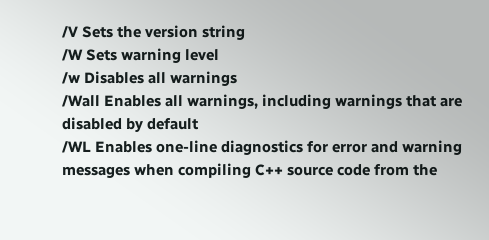/V Sets the version string
/W Sets warning level
/w Disables all warnings
/Wall Enables all warnings, including warnings that are disabled by default
/WL Enables one-line diagnostics for error and warning messages when compiling C++ source code from the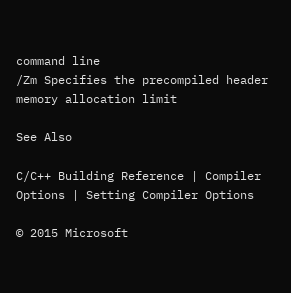command line
/Zm Specifies the precompiled header memory allocation limit

See Also

C/C++ Building Reference | Compiler Options | Setting Compiler Options

© 2015 Microsoft